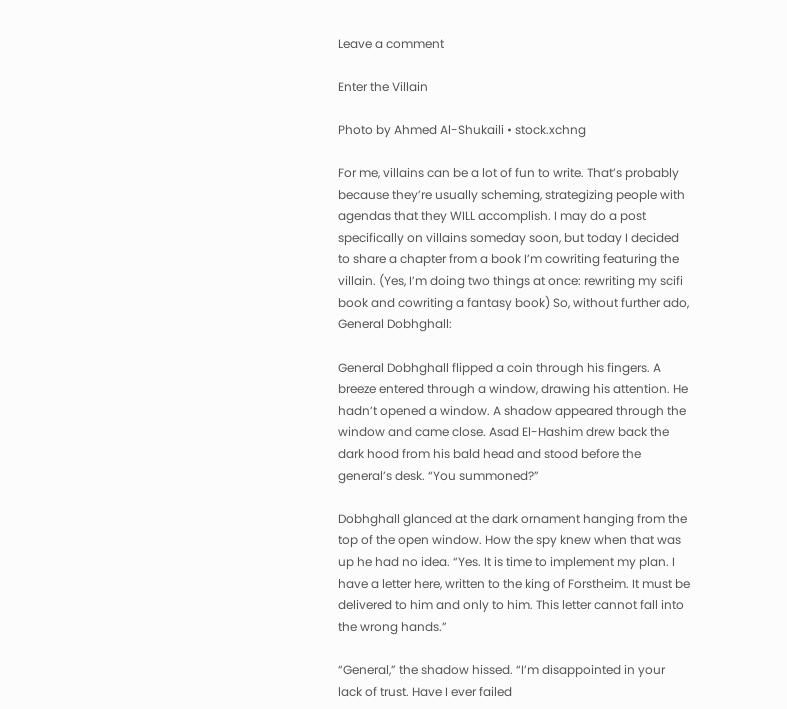Leave a comment

Enter the Villain

Photo by Ahmed Al-Shukaili • stock.xchng

For me, villains can be a lot of fun to write. That’s probably because they’re usually scheming, strategizing people with agendas that they WILL accomplish. I may do a post specifically on villains someday soon, but today I decided to share a chapter from a book I’m cowriting featuring the villain. (Yes, I’m doing two things at once: rewriting my scifi book and cowriting a fantasy book) So, without further ado, General Dobhghall:

General Dobhghall flipped a coin through his fingers. A breeze entered through a window, drawing his attention. He hadn’t opened a window. A shadow appeared through the window and came close. Asad El-Hashim drew back the dark hood from his bald head and stood before the general’s desk. “You summoned?”

Dobhghall glanced at the dark ornament hanging from the top of the open window. How the spy knew when that was up he had no idea. “Yes. It is time to implement my plan. I have a letter here, written to the king of Forstheim. It must be delivered to him and only to him. This letter cannot fall into the wrong hands.”

“General,” the shadow hissed. “I’m disappointed in your lack of trust. Have I ever failed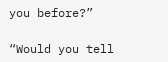you before?”

“Would you tell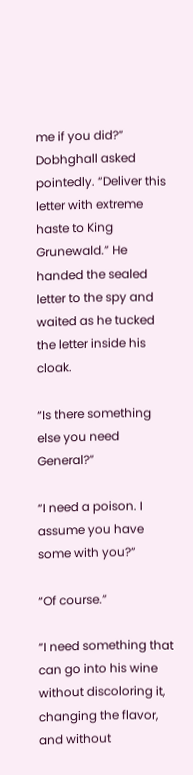me if you did?” Dobhghall asked pointedly. “Deliver this letter with extreme haste to King Grunewald.” He handed the sealed letter to the spy and waited as he tucked the letter inside his cloak.

“Is there something else you need General?”

“I need a poison. I assume you have some with you?”

“Of course.”

“I need something that can go into his wine without discoloring it, changing the flavor, and without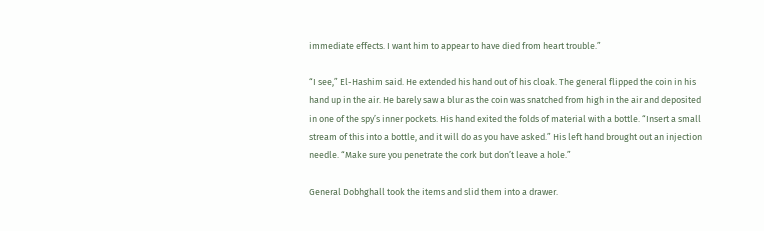immediate effects. I want him to appear to have died from heart trouble.”

“I see,” El-Hashim said. He extended his hand out of his cloak. The general flipped the coin in his hand up in the air. He barely saw a blur as the coin was snatched from high in the air and deposited in one of the spy’s inner pockets. His hand exited the folds of material with a bottle. “Insert a small stream of this into a bottle, and it will do as you have asked.” His left hand brought out an injection needle. “Make sure you penetrate the cork but don’t leave a hole.”

General Dobhghall took the items and slid them into a drawer.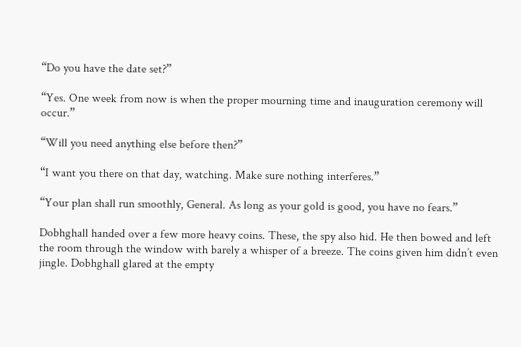“Do you have the date set?”

“Yes. One week from now is when the proper mourning time and inauguration ceremony will occur.”

“Will you need anything else before then?”

“I want you there on that day, watching. Make sure nothing interferes.”

“Your plan shall run smoothly, General. As long as your gold is good, you have no fears.”

Dobhghall handed over a few more heavy coins. These, the spy also hid. He then bowed and left the room through the window with barely a whisper of a breeze. The coins given him didn’t even jingle. Dobhghall glared at the empty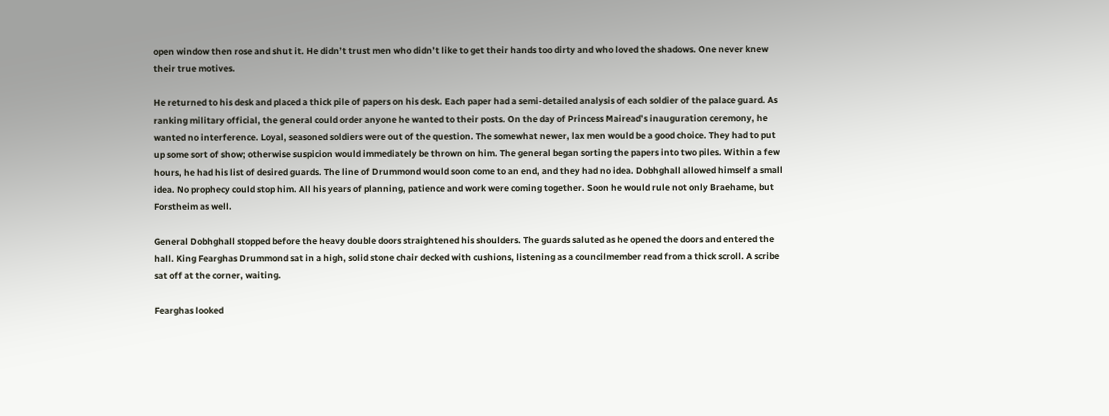open window then rose and shut it. He didn’t trust men who didn’t like to get their hands too dirty and who loved the shadows. One never knew their true motives.

He returned to his desk and placed a thick pile of papers on his desk. Each paper had a semi-detailed analysis of each soldier of the palace guard. As ranking military official, the general could order anyone he wanted to their posts. On the day of Princess Mairead’s inauguration ceremony, he wanted no interference. Loyal, seasoned soldiers were out of the question. The somewhat newer, lax men would be a good choice. They had to put up some sort of show; otherwise suspicion would immediately be thrown on him. The general began sorting the papers into two piles. Within a few hours, he had his list of desired guards. The line of Drummond would soon come to an end, and they had no idea. Dobhghall allowed himself a small idea. No prophecy could stop him. All his years of planning, patience and work were coming together. Soon he would rule not only Braehame, but Forstheim as well.

General Dobhghall stopped before the heavy double doors straightened his shoulders. The guards saluted as he opened the doors and entered the hall. King Fearghas Drummond sat in a high, solid stone chair decked with cushions, listening as a councilmember read from a thick scroll. A scribe sat off at the corner, waiting.

Fearghas looked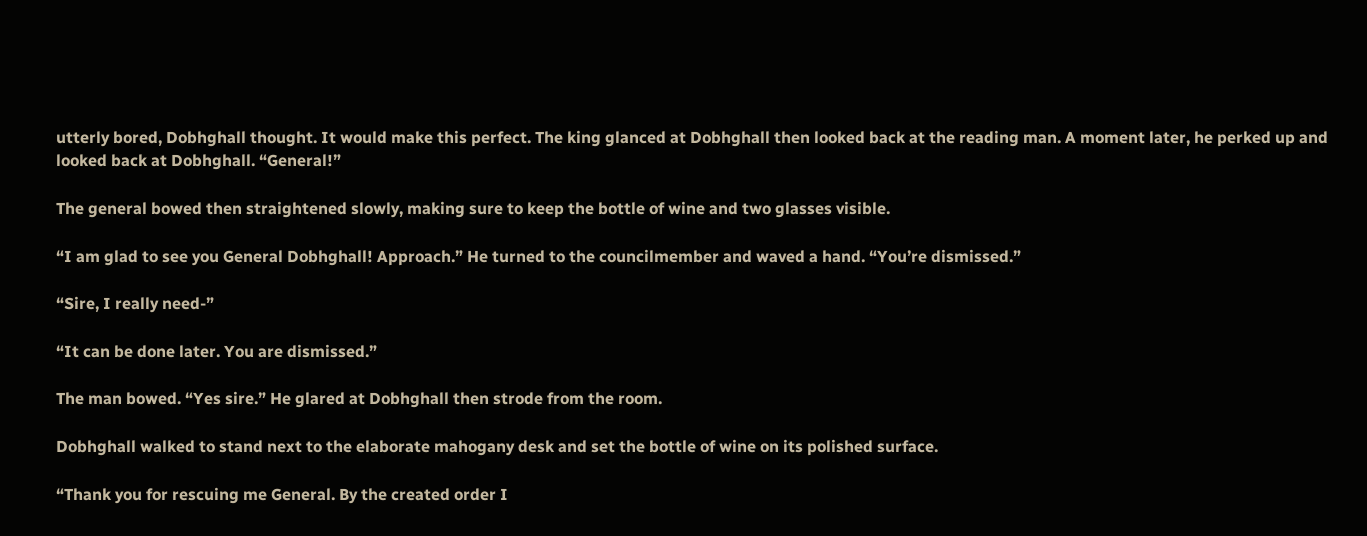utterly bored, Dobhghall thought. It would make this perfect. The king glanced at Dobhghall then looked back at the reading man. A moment later, he perked up and looked back at Dobhghall. “General!”

The general bowed then straightened slowly, making sure to keep the bottle of wine and two glasses visible.

“I am glad to see you General Dobhghall! Approach.” He turned to the councilmember and waved a hand. “You’re dismissed.”

“Sire, I really need-”

“It can be done later. You are dismissed.”

The man bowed. “Yes sire.” He glared at Dobhghall then strode from the room.

Dobhghall walked to stand next to the elaborate mahogany desk and set the bottle of wine on its polished surface.

“Thank you for rescuing me General. By the created order I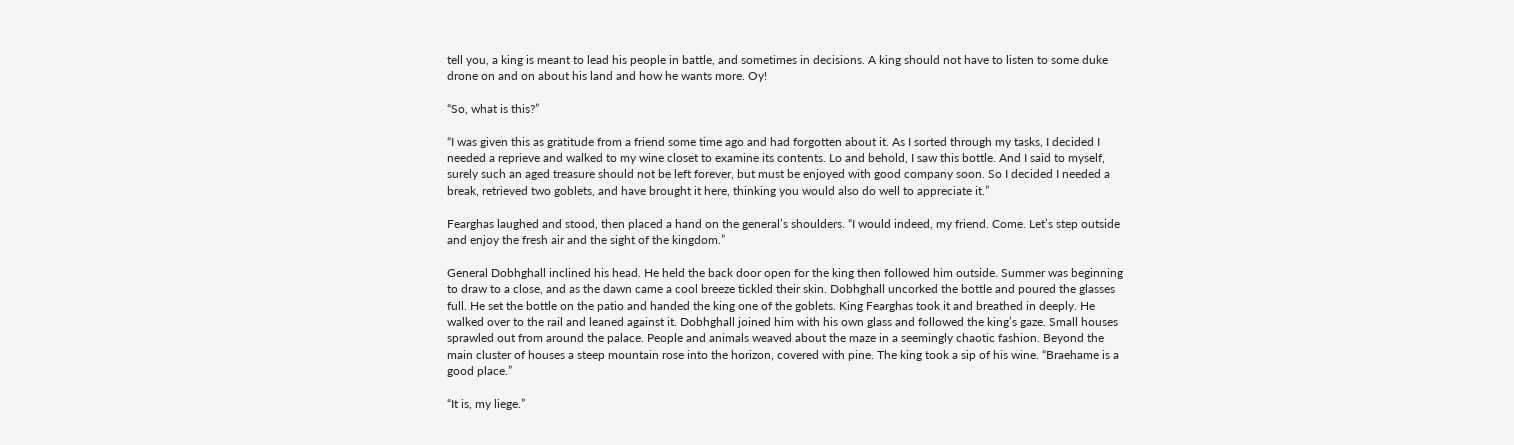tell you, a king is meant to lead his people in battle, and sometimes in decisions. A king should not have to listen to some duke drone on and on about his land and how he wants more. Oy!

“So, what is this?”

“I was given this as gratitude from a friend some time ago and had forgotten about it. As I sorted through my tasks, I decided I needed a reprieve and walked to my wine closet to examine its contents. Lo and behold, I saw this bottle. And I said to myself, surely such an aged treasure should not be left forever, but must be enjoyed with good company soon. So I decided I needed a break, retrieved two goblets, and have brought it here, thinking you would also do well to appreciate it.”

Fearghas laughed and stood, then placed a hand on the general’s shoulders. “I would indeed, my friend. Come. Let’s step outside and enjoy the fresh air and the sight of the kingdom.”

General Dobhghall inclined his head. He held the back door open for the king then followed him outside. Summer was beginning to draw to a close, and as the dawn came a cool breeze tickled their skin. Dobhghall uncorked the bottle and poured the glasses full. He set the bottle on the patio and handed the king one of the goblets. King Fearghas took it and breathed in deeply. He walked over to the rail and leaned against it. Dobhghall joined him with his own glass and followed the king’s gaze. Small houses sprawled out from around the palace. People and animals weaved about the maze in a seemingly chaotic fashion. Beyond the main cluster of houses a steep mountain rose into the horizon, covered with pine. The king took a sip of his wine. “Braehame is a good place.”

“It is, my liege.”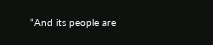“And its people are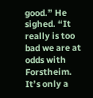good.” He sighed. “It really is too bad we are at odds with Forstheim. It’s only a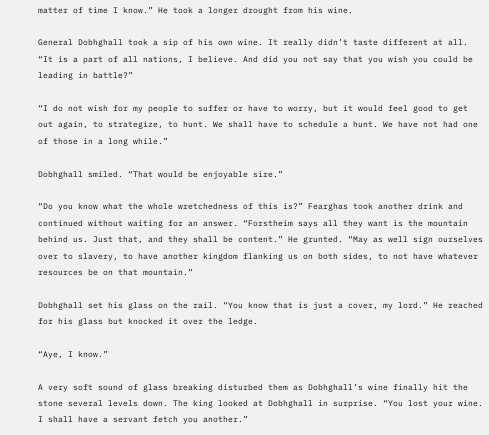matter of time I know.” He took a longer drought from his wine.

General Dobhghall took a sip of his own wine. It really didn’t taste different at all. “It is a part of all nations, I believe. And did you not say that you wish you could be leading in battle?”

“I do not wish for my people to suffer or have to worry, but it would feel good to get out again, to strategize, to hunt. We shall have to schedule a hunt. We have not had one of those in a long while.”

Dobhghall smiled. “That would be enjoyable sire.”

“Do you know what the whole wretchedness of this is?” Fearghas took another drink and continued without waiting for an answer. “Forstheim says all they want is the mountain behind us. Just that, and they shall be content.” He grunted. “May as well sign ourselves over to slavery, to have another kingdom flanking us on both sides, to not have whatever resources be on that mountain.”

Dobhghall set his glass on the rail. “You know that is just a cover, my lord.” He reached for his glass but knocked it over the ledge.

“Aye, I know.”

A very soft sound of glass breaking disturbed them as Dobhghall’s wine finally hit the stone several levels down. The king looked at Dobhghall in surprise. “You lost your wine. I shall have a servant fetch you another.”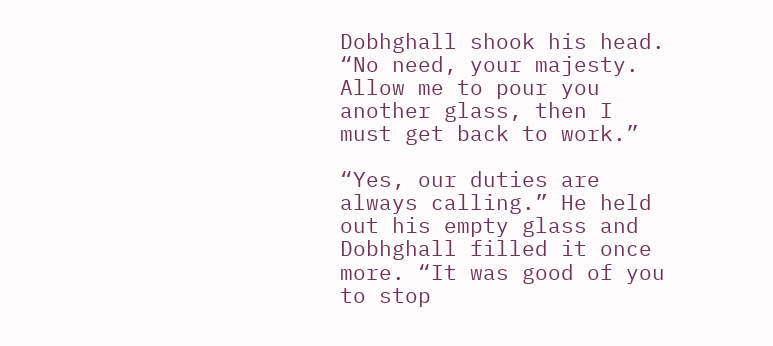Dobhghall shook his head. “No need, your majesty. Allow me to pour you another glass, then I must get back to work.”

“Yes, our duties are always calling.” He held out his empty glass and Dobhghall filled it once more. “It was good of you to stop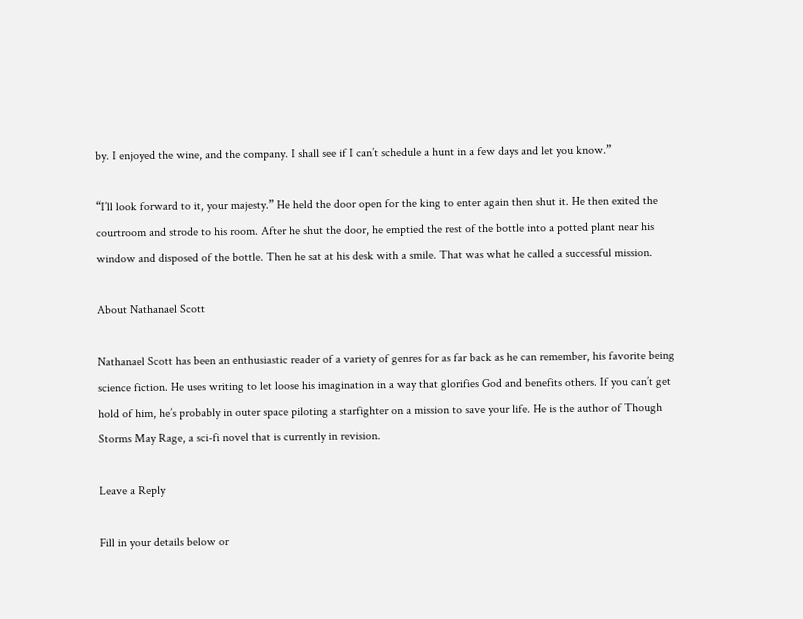by. I enjoyed the wine, and the company. I shall see if I can’t schedule a hunt in a few days and let you know.”

“I’ll look forward to it, your majesty.” He held the door open for the king to enter again then shut it. He then exited the courtroom and strode to his room. After he shut the door, he emptied the rest of the bottle into a potted plant near his window and disposed of the bottle. Then he sat at his desk with a smile. That was what he called a successful mission.

About Nathanael Scott

Nathanael Scott has been an enthusiastic reader of a variety of genres for as far back as he can remember, his favorite being science fiction. He uses writing to let loose his imagination in a way that glorifies God and benefits others. If you can’t get hold of him, he’s probably in outer space piloting a starfighter on a mission to save your life. He is the author of Though Storms May Rage, a sci-fi novel that is currently in revision.

Leave a Reply

Fill in your details below or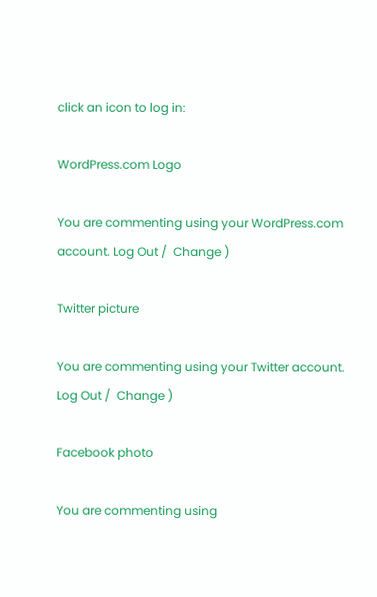click an icon to log in:

WordPress.com Logo

You are commenting using your WordPress.com account. Log Out /  Change )

Twitter picture

You are commenting using your Twitter account. Log Out /  Change )

Facebook photo

You are commenting using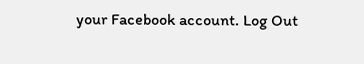your Facebook account. Log Out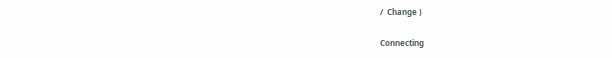/  Change )

Connecting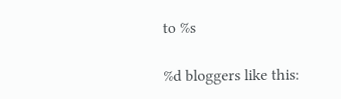to %s

%d bloggers like this: